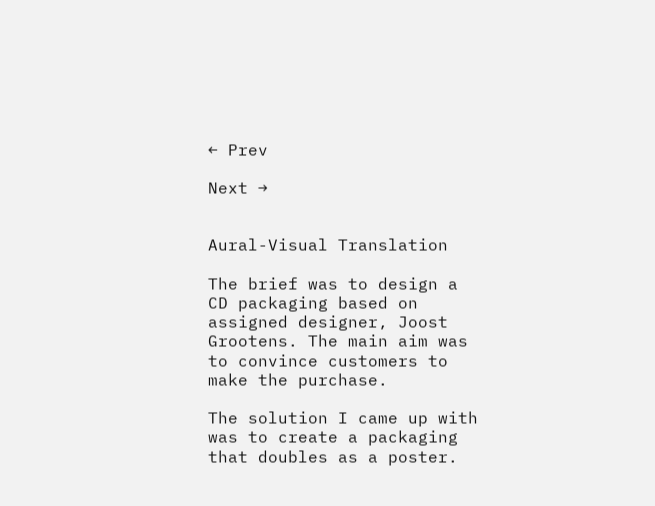← Prev

Next →


Aural-Visual Translation

The brief was to design a CD packaging based on assigned designer, Joost Grootens. The main aim was to convince customers to make the purchase.

The solution I came up with was to create a packaging that doubles as a poster.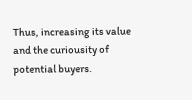Thus, increasing its value and the curiousity of potential buyers.